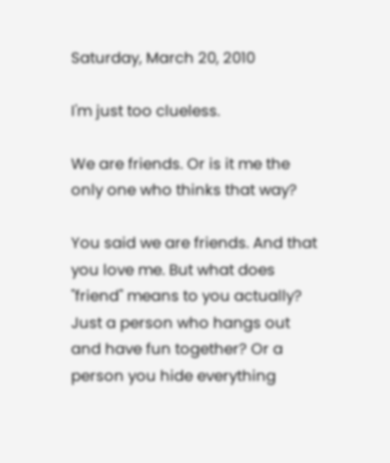Saturday, March 20, 2010

I'm just too clueless.

We are friends. Or is it me the only one who thinks that way?

You said we are friends. And that you love me. But what does "friend" means to you actually? Just a person who hangs out and have fun together? Or a person you hide everything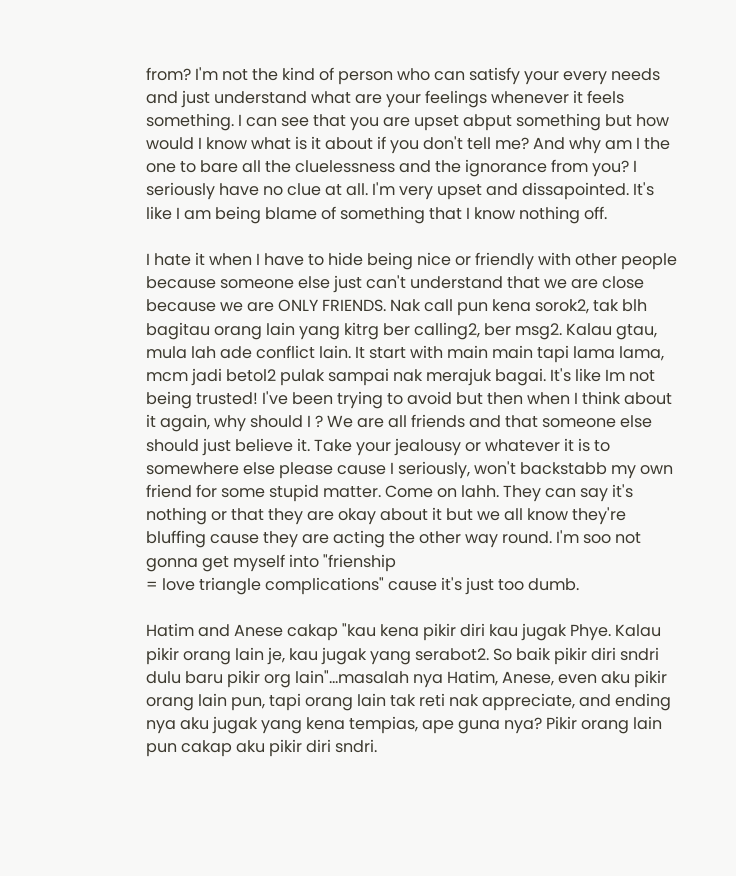from? I'm not the kind of person who can satisfy your every needs and just understand what are your feelings whenever it feels something. I can see that you are upset abput something but how would I know what is it about if you don't tell me? And why am I the one to bare all the cluelessness and the ignorance from you? I seriously have no clue at all. I'm very upset and dissapointed. It's like I am being blame of something that I know nothing off.

I hate it when I have to hide being nice or friendly with other people because someone else just can't understand that we are close because we are ONLY FRIENDS. Nak call pun kena sorok2, tak blh bagitau orang lain yang kitrg ber calling2, ber msg2. Kalau gtau, mula lah ade conflict lain. It start with main main tapi lama lama, mcm jadi betol2 pulak sampai nak merajuk bagai. It's like Im not being trusted! I've been trying to avoid but then when I think about it again, why should I ? We are all friends and that someone else should just believe it. Take your jealousy or whatever it is to somewhere else please cause I seriously, won't backstabb my own friend for some stupid matter. Come on lahh. They can say it's nothing or that they are okay about it but we all know they're bluffing cause they are acting the other way round. I'm soo not gonna get myself into "frienship
= love triangle complications" cause it's just too dumb.

Hatim and Anese cakap "kau kena pikir diri kau jugak Phye. Kalau pikir orang lain je, kau jugak yang serabot2. So baik pikir diri sndri dulu baru pikir org lain"...masalah nya Hatim, Anese, even aku pikir orang lain pun, tapi orang lain tak reti nak appreciate, and ending nya aku jugak yang kena tempias, ape guna nya? Pikir orang lain pun cakap aku pikir diri sndri.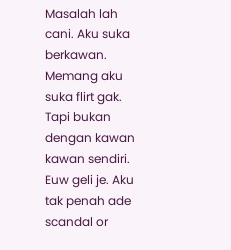Masalah lah cani. Aku suka berkawan. Memang aku suka flirt gak. Tapi bukan dengan kawan kawan sendiri. Euw geli je. Aku tak penah ade scandal or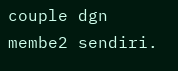couple dgn membe2 sendiri.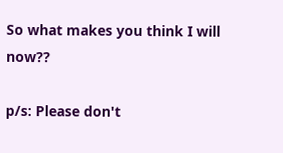So what makes you think I will now??

p/s: Please don't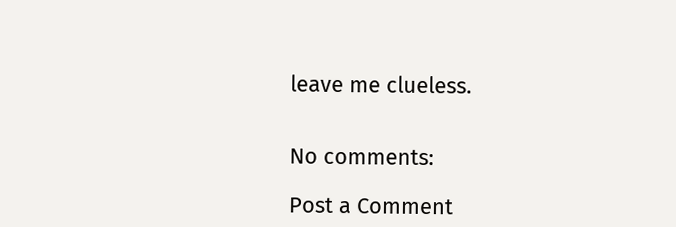leave me clueless.


No comments:

Post a Comment